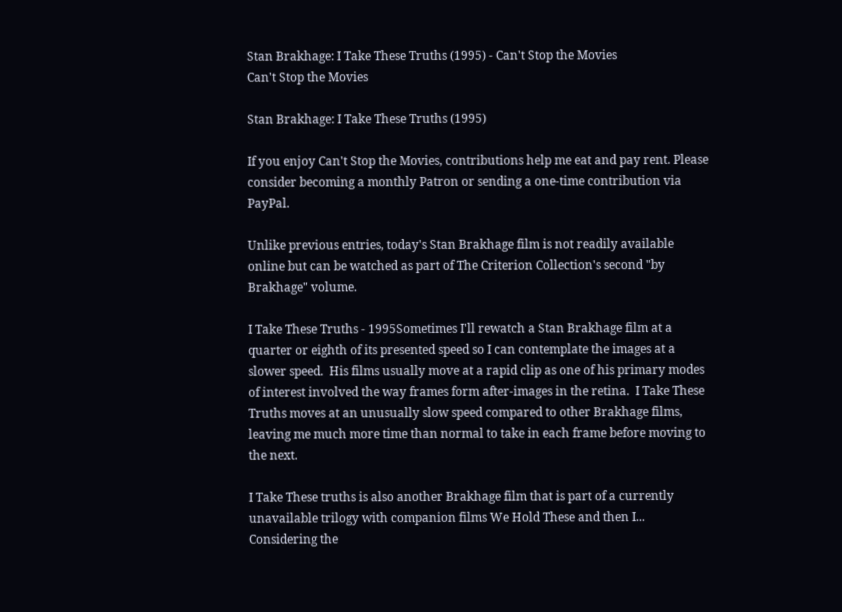Stan Brakhage: I Take These Truths (1995) - Can't Stop the Movies
Can't Stop the Movies

Stan Brakhage: I Take These Truths (1995)

If you enjoy Can't Stop the Movies, contributions help me eat and pay rent. Please consider becoming a monthly Patron or sending a one-time contribution via PayPal.

Unlike previous entries, today's Stan Brakhage film is not readily available online but can be watched as part of The Criterion Collection's second "by Brakhage" volume.

I Take These Truths - 1995Sometimes I'll rewatch a Stan Brakhage film at a quarter or eighth of its presented speed so I can contemplate the images at a slower speed.  His films usually move at a rapid clip as one of his primary modes of interest involved the way frames form after-images in the retina.  I Take These Truths moves at an unusually slow speed compared to other Brakhage films, leaving me much more time than normal to take in each frame before moving to the next.

I Take These truths is also another Brakhage film that is part of a currently unavailable trilogy with companion films We Hold These and then I...  Considering the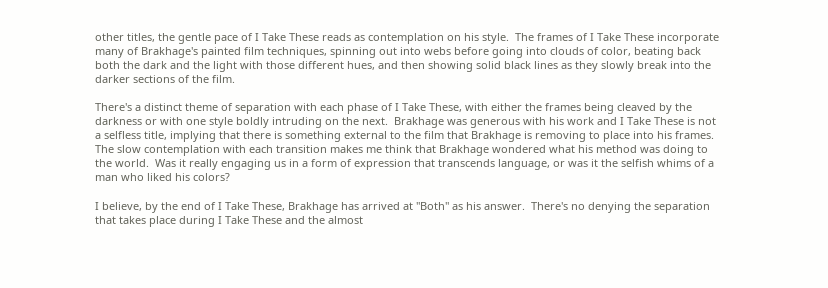other titles, the gentle pace of I Take These reads as contemplation on his style.  The frames of I Take These incorporate many of Brakhage's painted film techniques, spinning out into webs before going into clouds of color, beating back both the dark and the light with those different hues, and then showing solid black lines as they slowly break into the darker sections of the film.

There's a distinct theme of separation with each phase of I Take These, with either the frames being cleaved by the darkness or with one style boldly intruding on the next.  Brakhage was generous with his work and I Take These is not a selfless title, implying that there is something external to the film that Brakhage is removing to place into his frames.  The slow contemplation with each transition makes me think that Brakhage wondered what his method was doing to the world.  Was it really engaging us in a form of expression that transcends language, or was it the selfish whims of a man who liked his colors?

I believe, by the end of I Take These, Brakhage has arrived at "Both" as his answer.  There's no denying the separation that takes place during I Take These and the almost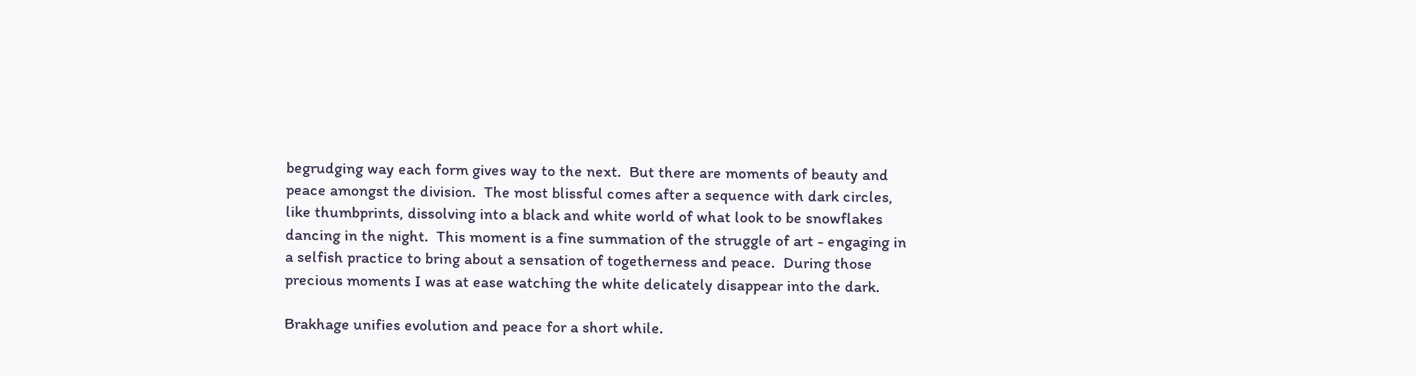begrudging way each form gives way to the next.  But there are moments of beauty and peace amongst the division.  The most blissful comes after a sequence with dark circles, like thumbprints, dissolving into a black and white world of what look to be snowflakes dancing in the night.  This moment is a fine summation of the struggle of art - engaging in a selfish practice to bring about a sensation of togetherness and peace.  During those precious moments I was at ease watching the white delicately disappear into the dark.

Brakhage unifies evolution and peace for a short while.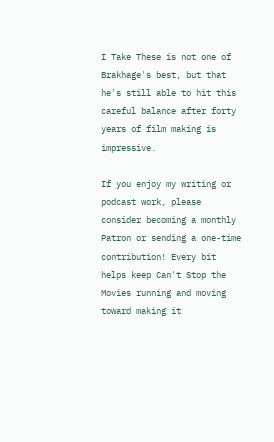I Take These is not one of Brakhage's best, but that he's still able to hit this careful balance after forty years of film making is impressive.

If you enjoy my writing or podcast work, please consider becoming a monthly Patron or sending a one-time contribution! Every bit helps keep Can't Stop the Movies running and moving toward making it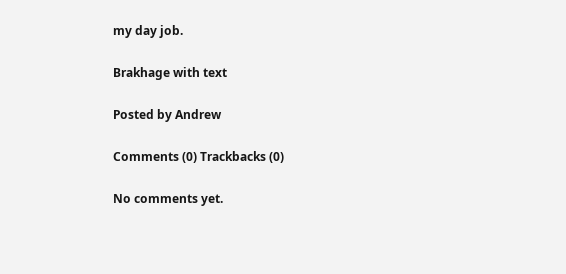my day job.

Brakhage with text

Posted by Andrew

Comments (0) Trackbacks (0)

No comments yet.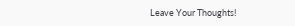Leave Your Thoughts!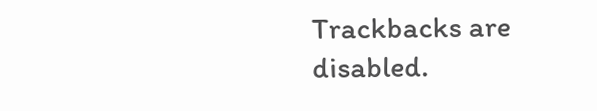Trackbacks are disabled.